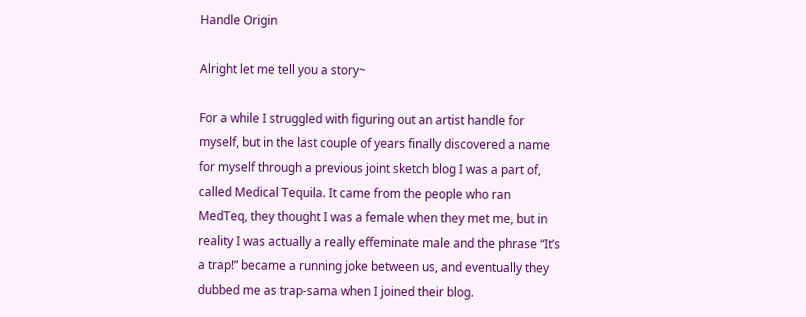Handle Origin

Alright let me tell you a story~

For a while I struggled with figuring out an artist handle for myself, but in the last couple of years finally discovered a name for myself through a previous joint sketch blog I was a part of, called Medical Tequila. It came from the people who ran MedTeq, they thought I was a female when they met me, but in reality I was actually a really effeminate male and the phrase “It’s a trap!” became a running joke between us, and eventually they dubbed me as trap-sama when I joined their blog.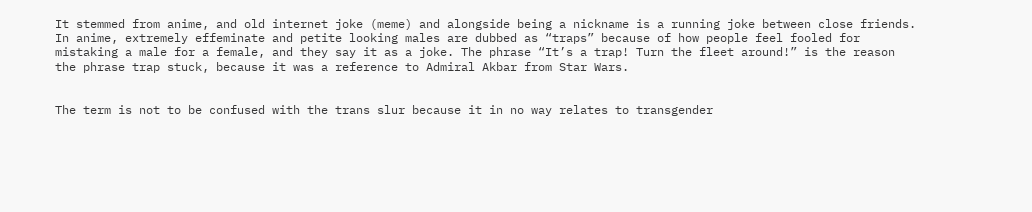It stemmed from anime, and old internet joke (meme) and alongside being a nickname is a running joke between close friends. In anime, extremely effeminate and petite looking males are dubbed as “traps” because of how people feel fooled for mistaking a male for a female, and they say it as a joke. The phrase “It’s a trap! Turn the fleet around!” is the reason the phrase trap stuck, because it was a reference to Admiral Akbar from Star Wars.


The term is not to be confused with the trans slur because it in no way relates to transgender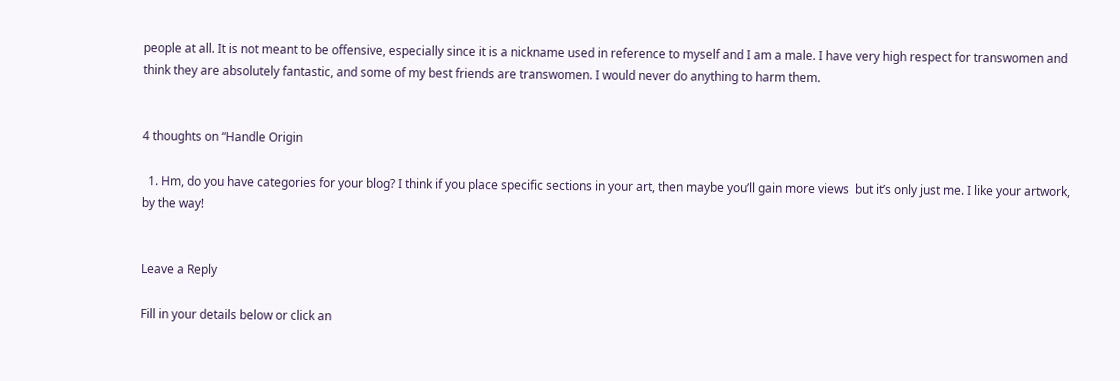people at all. It is not meant to be offensive, especially since it is a nickname used in reference to myself and I am a male. I have very high respect for transwomen and think they are absolutely fantastic, and some of my best friends are transwomen. I would never do anything to harm them.


4 thoughts on “Handle Origin

  1. Hm, do you have categories for your blog? I think if you place specific sections in your art, then maybe you’ll gain more views  but it’s only just me. I like your artwork, by the way!


Leave a Reply

Fill in your details below or click an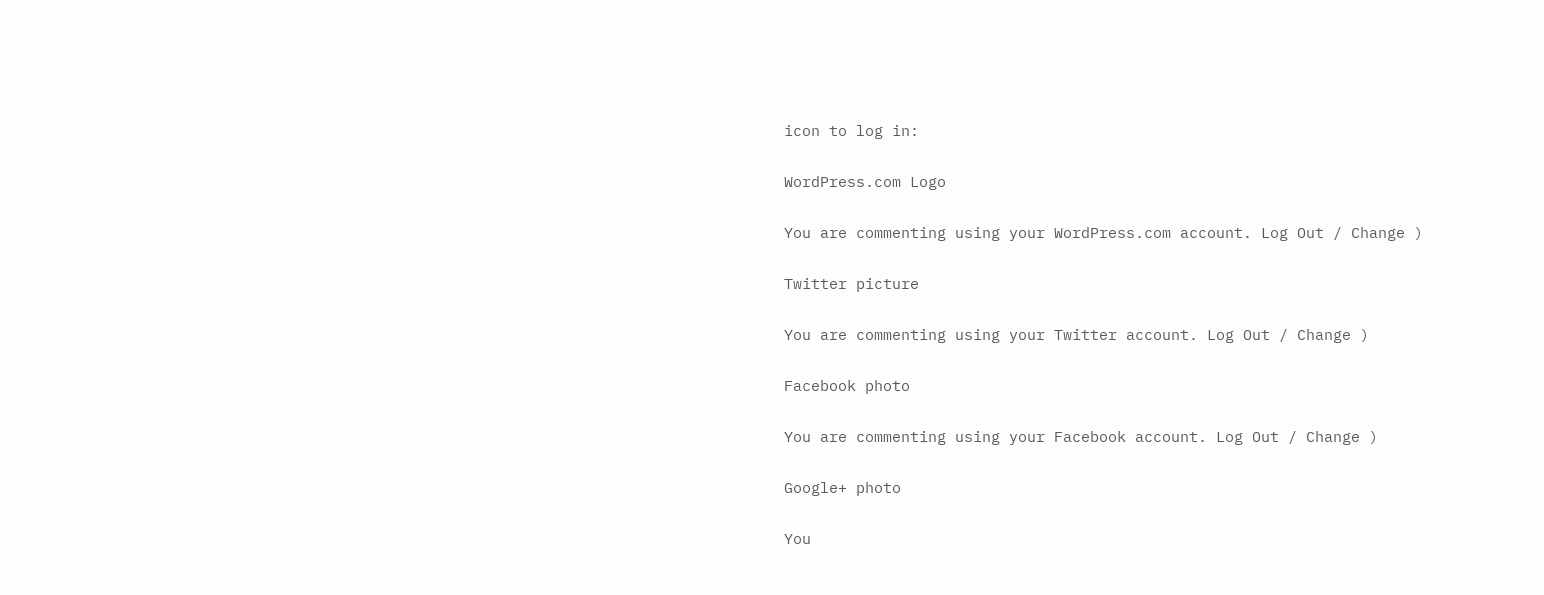icon to log in:

WordPress.com Logo

You are commenting using your WordPress.com account. Log Out / Change )

Twitter picture

You are commenting using your Twitter account. Log Out / Change )

Facebook photo

You are commenting using your Facebook account. Log Out / Change )

Google+ photo

You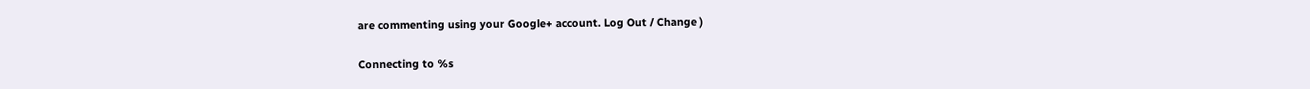are commenting using your Google+ account. Log Out / Change )

Connecting to %s